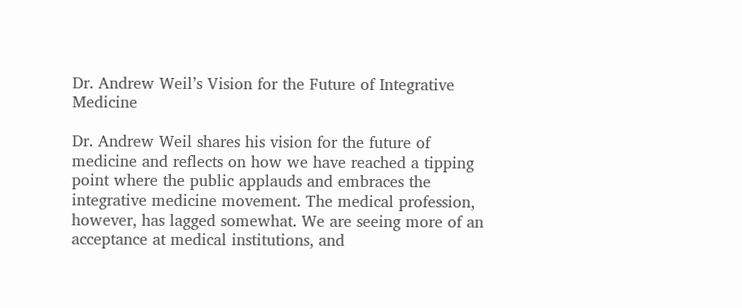Dr. Andrew Weil’s Vision for the Future of Integrative Medicine

Dr. Andrew Weil shares his vision for the future of medicine and reflects on how we have reached a tipping point where the public applauds and embraces the integrative medicine movement. The medical profession, however, has lagged somewhat. We are seeing more of an acceptance at medical institutions, and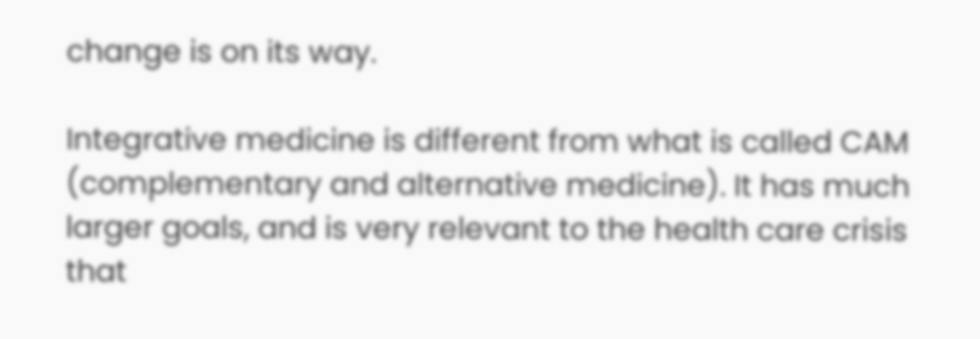change is on its way.

Integrative medicine is different from what is called CAM (complementary and alternative medicine). It has much larger goals, and is very relevant to the health care crisis that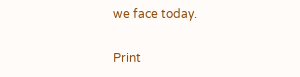we face today.

Print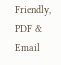Friendly, PDF & Email